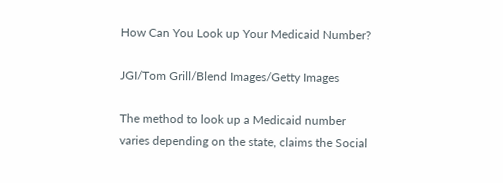How Can You Look up Your Medicaid Number?

JGI/Tom Grill/Blend Images/Getty Images

The method to look up a Medicaid number varies depending on the state, claims the Social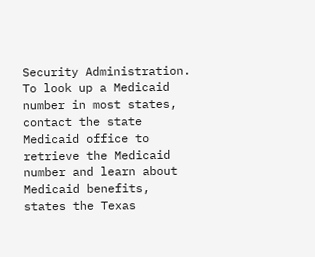Security Administration. To look up a Medicaid number in most states, contact the state Medicaid office to retrieve the Medicaid number and learn about Medicaid benefits, states the Texas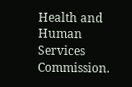Health and Human Services Commission.